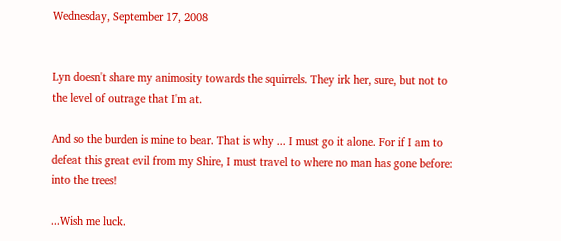Wednesday, September 17, 2008


Lyn doesn't share my animosity towards the squirrels. They irk her, sure, but not to the level of outrage that I'm at.

And so the burden is mine to bear. That is why ... I must go it alone. For if I am to defeat this great evil from my Shire, I must travel to where no man has gone before: into the trees!

...Wish me luck.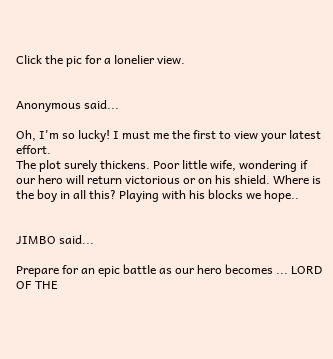Click the pic for a lonelier view.


Anonymous said...

Oh, I'm so lucky! I must me the first to view your latest effort.
The plot surely thickens. Poor little wife, wondering if our hero will return victorious or on his shield. Where is the boy in all this? Playing with his blocks we hope..


JIMBO said...

Prepare for an epic battle as our hero becomes ... LORD OF THE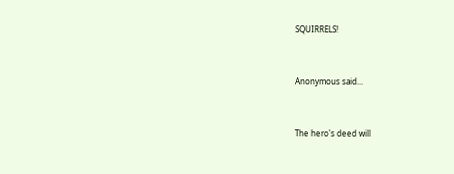SQUIRRELS!


Anonymous said...


The hero's deed will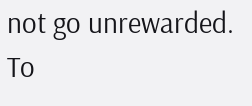not go unrewarded. To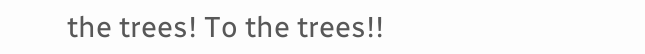the trees! To the trees!!